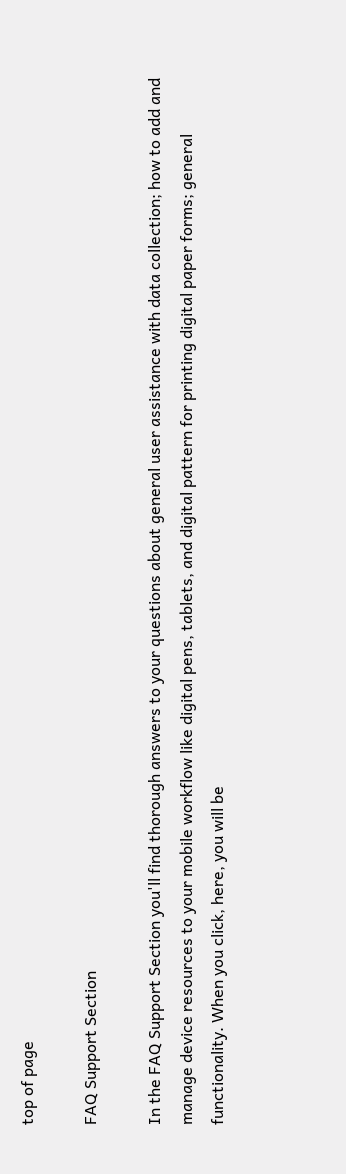top of page

FAQ Support Section

In the FAQ Support Section you'll find thorough answers to your questions about general user assistance with data collection; how to add and manage device resources to your mobile workflow like digital pens, tablets, and digital pattern for printing digital paper forms; general functionality. When you click, here, you will be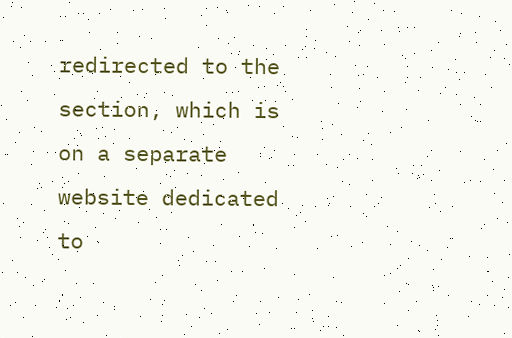redirected to the section, which is on a separate website dedicated to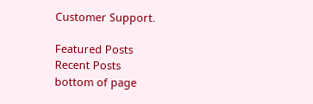Customer Support.

Featured Posts
Recent Posts
bottom of page